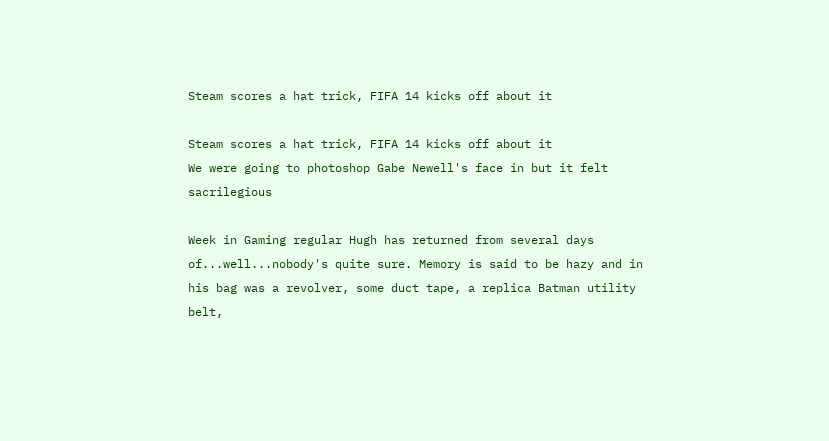Steam scores a hat trick, FIFA 14 kicks off about it

Steam scores a hat trick, FIFA 14 kicks off about it
We were going to photoshop Gabe Newell's face in but it felt sacrilegious

Week in Gaming regular Hugh has returned from several days of...well...nobody's quite sure. Memory is said to be hazy and in his bag was a revolver, some duct tape, a replica Batman utility belt,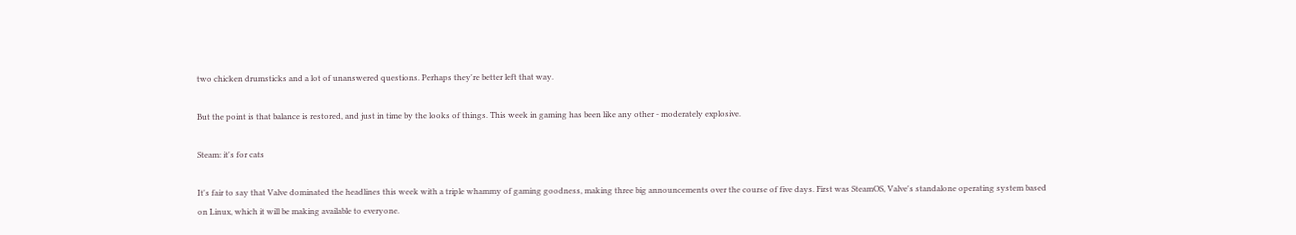two chicken drumsticks and a lot of unanswered questions. Perhaps they're better left that way.

But the point is that balance is restored, and just in time by the looks of things. This week in gaming has been like any other - moderately explosive.

Steam: it's for cats

It's fair to say that Valve dominated the headlines this week with a triple whammy of gaming goodness, making three big announcements over the course of five days. First was SteamOS, Valve's standalone operating system based on Linux, which it will be making available to everyone.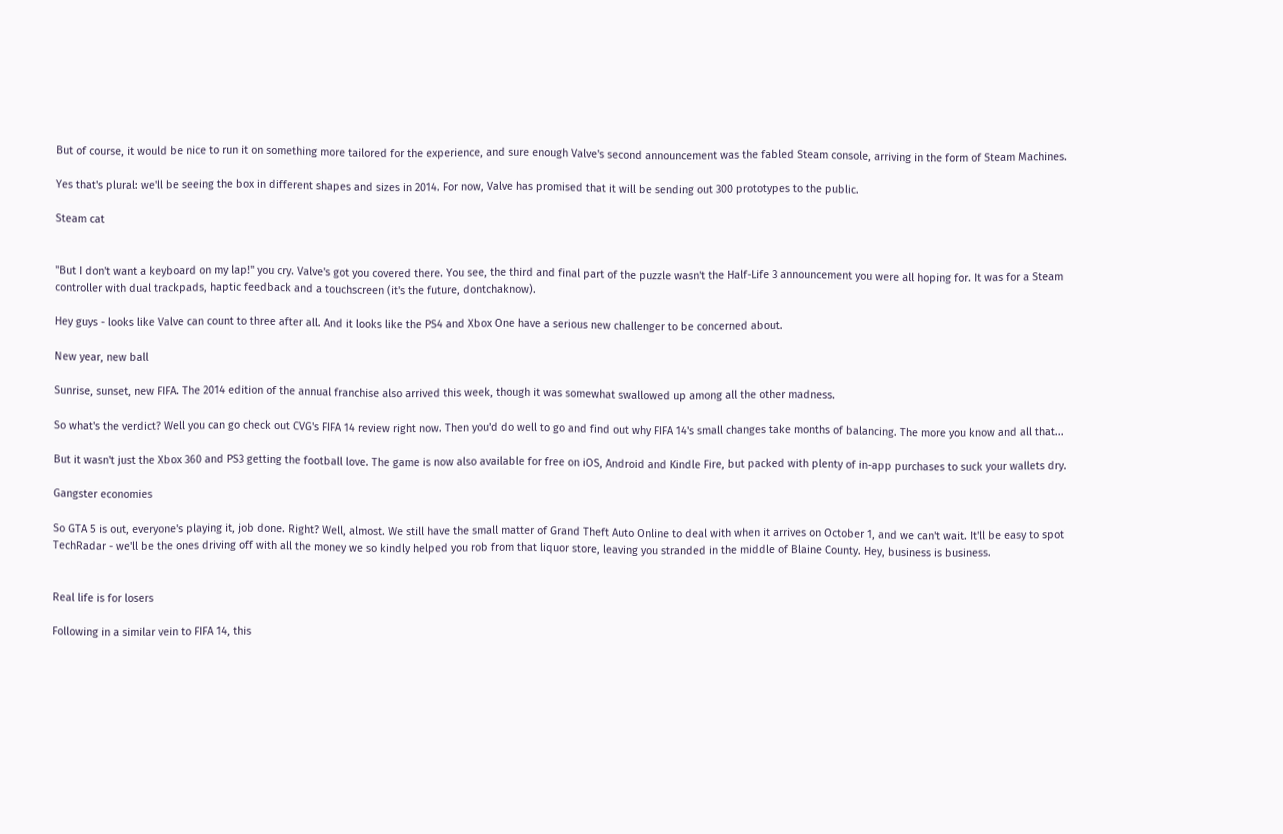But of course, it would be nice to run it on something more tailored for the experience, and sure enough Valve's second announcement was the fabled Steam console, arriving in the form of Steam Machines.

Yes that's plural: we'll be seeing the box in different shapes and sizes in 2014. For now, Valve has promised that it will be sending out 300 prototypes to the public.

Steam cat


"But I don't want a keyboard on my lap!" you cry. Valve's got you covered there. You see, the third and final part of the puzzle wasn't the Half-Life 3 announcement you were all hoping for. It was for a Steam controller with dual trackpads, haptic feedback and a touchscreen (it's the future, dontchaknow).

Hey guys - looks like Valve can count to three after all. And it looks like the PS4 and Xbox One have a serious new challenger to be concerned about.

New year, new ball

Sunrise, sunset, new FIFA. The 2014 edition of the annual franchise also arrived this week, though it was somewhat swallowed up among all the other madness.

So what's the verdict? Well you can go check out CVG's FIFA 14 review right now. Then you'd do well to go and find out why FIFA 14's small changes take months of balancing. The more you know and all that...

But it wasn't just the Xbox 360 and PS3 getting the football love. The game is now also available for free on iOS, Android and Kindle Fire, but packed with plenty of in-app purchases to suck your wallets dry.

Gangster economies

So GTA 5 is out, everyone's playing it, job done. Right? Well, almost. We still have the small matter of Grand Theft Auto Online to deal with when it arrives on October 1, and we can't wait. It'll be easy to spot TechRadar - we'll be the ones driving off with all the money we so kindly helped you rob from that liquor store, leaving you stranded in the middle of Blaine County. Hey, business is business.


Real life is for losers

Following in a similar vein to FIFA 14, this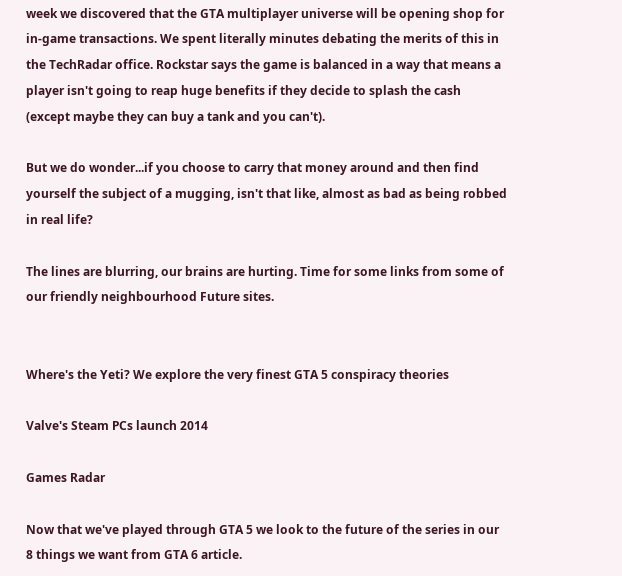week we discovered that the GTA multiplayer universe will be opening shop for in-game transactions. We spent literally minutes debating the merits of this in the TechRadar office. Rockstar says the game is balanced in a way that means a player isn't going to reap huge benefits if they decide to splash the cash (except maybe they can buy a tank and you can't).

But we do wonder...if you choose to carry that money around and then find yourself the subject of a mugging, isn't that like, almost as bad as being robbed in real life?

The lines are blurring, our brains are hurting. Time for some links from some of our friendly neighbourhood Future sites.


Where's the Yeti? We explore the very finest GTA 5 conspiracy theories

Valve's Steam PCs launch 2014

Games Radar

Now that we've played through GTA 5 we look to the future of the series in our 8 things we want from GTA 6 article.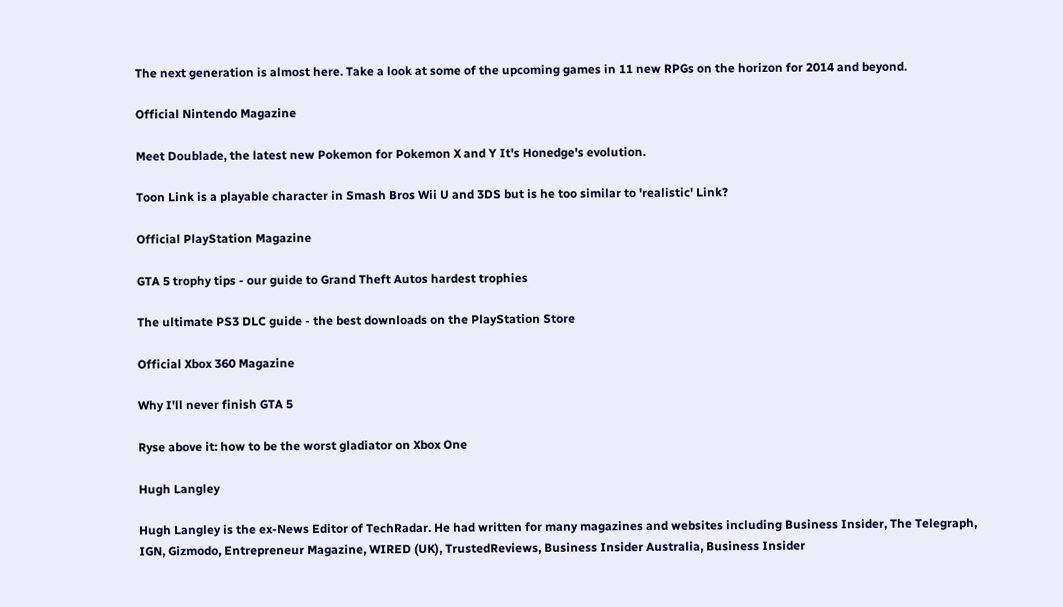The next generation is almost here. Take a look at some of the upcoming games in 11 new RPGs on the horizon for 2014 and beyond.

Official Nintendo Magazine

Meet Doublade, the latest new Pokemon for Pokemon X and Y It's Honedge's evolution.

Toon Link is a playable character in Smash Bros Wii U and 3DS but is he too similar to 'realistic' Link?

Official PlayStation Magazine

GTA 5 trophy tips - our guide to Grand Theft Autos hardest trophies

The ultimate PS3 DLC guide - the best downloads on the PlayStation Store

Official Xbox 360 Magazine

Why I'll never finish GTA 5

Ryse above it: how to be the worst gladiator on Xbox One

Hugh Langley

Hugh Langley is the ex-News Editor of TechRadar. He had written for many magazines and websites including Business Insider, The Telegraph, IGN, Gizmodo, Entrepreneur Magazine, WIRED (UK), TrustedReviews, Business Insider Australia, Business Insider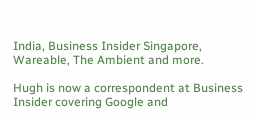India, Business Insider Singapore, Wareable, The Ambient and more.

Hugh is now a correspondent at Business Insider covering Google and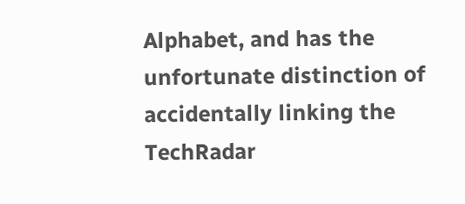Alphabet, and has the unfortunate distinction of accidentally linking the TechRadar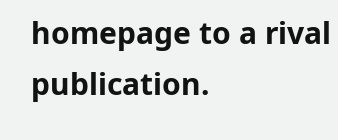homepage to a rival publication.